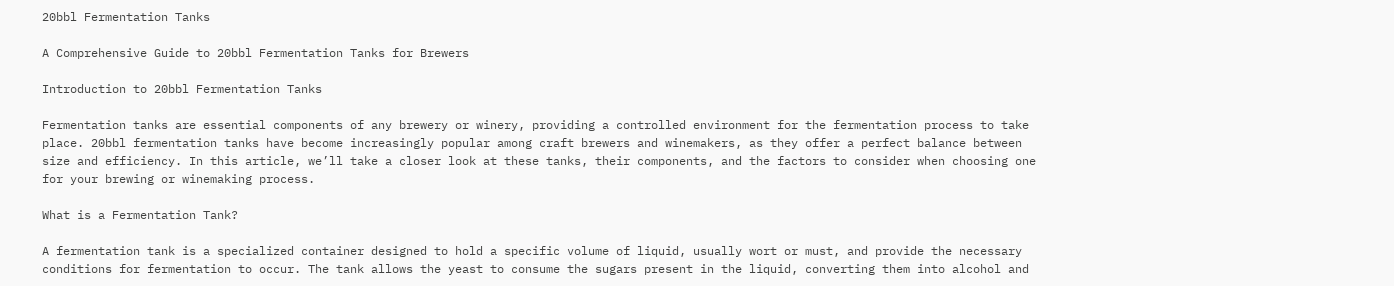20bbl Fermentation Tanks

A Comprehensive Guide to 20bbl Fermentation Tanks for Brewers

Introduction to 20bbl Fermentation Tanks

Fermentation tanks are essential components of any brewery or winery, providing a controlled environment for the fermentation process to take place. 20bbl fermentation tanks have become increasingly popular among craft brewers and winemakers, as they offer a perfect balance between size and efficiency. In this article, we’ll take a closer look at these tanks, their components, and the factors to consider when choosing one for your brewing or winemaking process.

What is a Fermentation Tank?

A fermentation tank is a specialized container designed to hold a specific volume of liquid, usually wort or must, and provide the necessary conditions for fermentation to occur. The tank allows the yeast to consume the sugars present in the liquid, converting them into alcohol and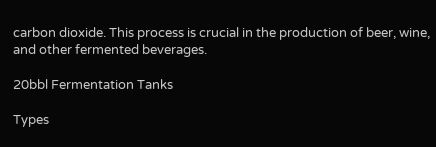carbon dioxide. This process is crucial in the production of beer, wine, and other fermented beverages.

20bbl Fermentation Tanks

Types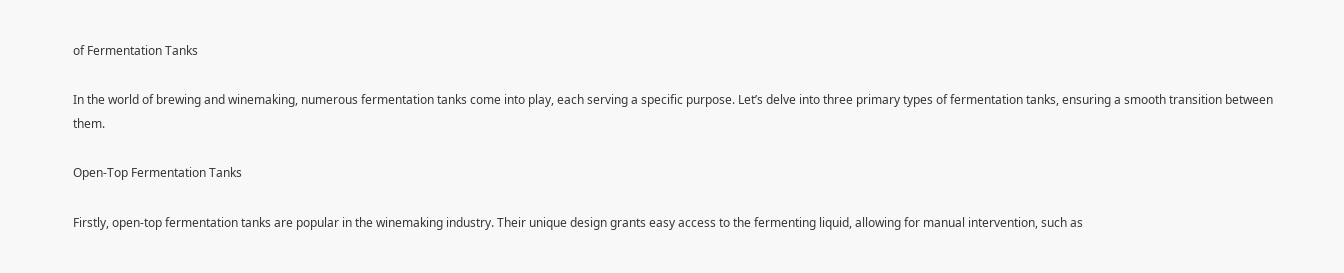of Fermentation Tanks

In the world of brewing and winemaking, numerous fermentation tanks come into play, each serving a specific purpose. Let’s delve into three primary types of fermentation tanks, ensuring a smooth transition between them.

Open-Top Fermentation Tanks

Firstly, open-top fermentation tanks are popular in the winemaking industry. Their unique design grants easy access to the fermenting liquid, allowing for manual intervention, such as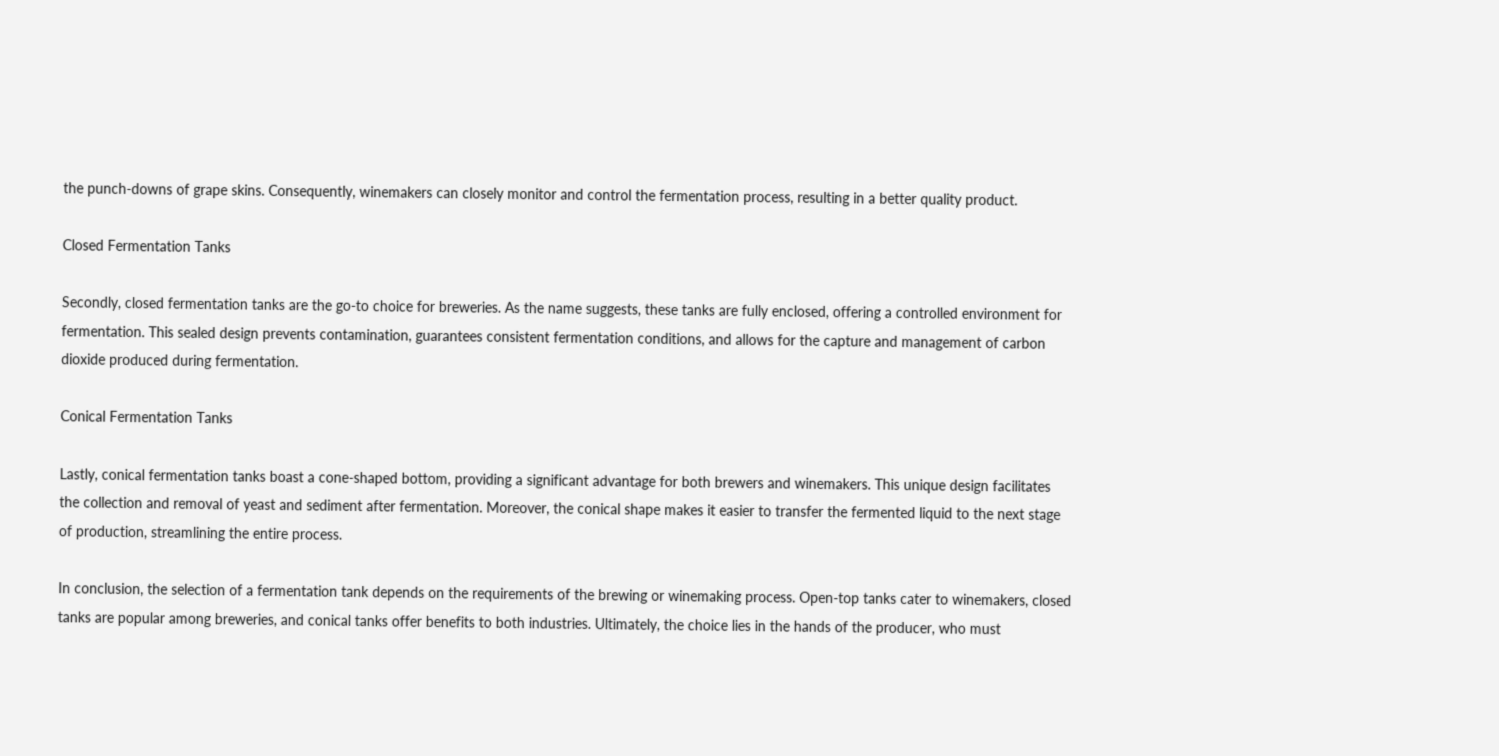the punch-downs of grape skins. Consequently, winemakers can closely monitor and control the fermentation process, resulting in a better quality product.

Closed Fermentation Tanks

Secondly, closed fermentation tanks are the go-to choice for breweries. As the name suggests, these tanks are fully enclosed, offering a controlled environment for fermentation. This sealed design prevents contamination, guarantees consistent fermentation conditions, and allows for the capture and management of carbon dioxide produced during fermentation.

Conical Fermentation Tanks

Lastly, conical fermentation tanks boast a cone-shaped bottom, providing a significant advantage for both brewers and winemakers. This unique design facilitates the collection and removal of yeast and sediment after fermentation. Moreover, the conical shape makes it easier to transfer the fermented liquid to the next stage of production, streamlining the entire process.

In conclusion, the selection of a fermentation tank depends on the requirements of the brewing or winemaking process. Open-top tanks cater to winemakers, closed tanks are popular among breweries, and conical tanks offer benefits to both industries. Ultimately, the choice lies in the hands of the producer, who must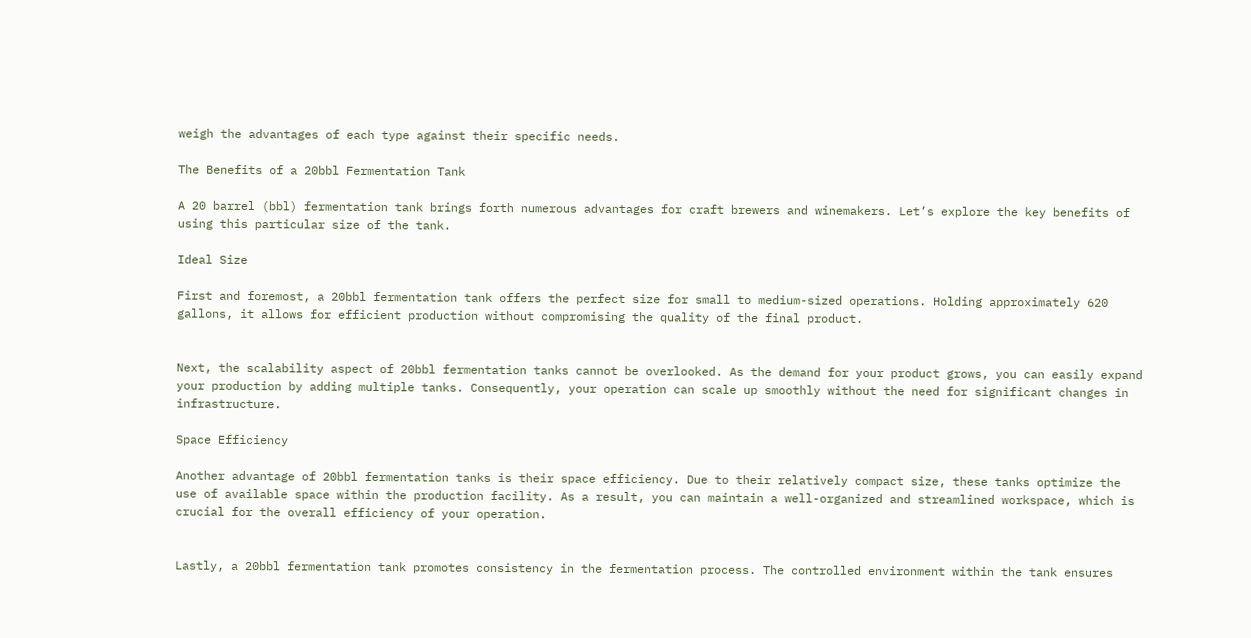weigh the advantages of each type against their specific needs.

The Benefits of a 20bbl Fermentation Tank

A 20 barrel (bbl) fermentation tank brings forth numerous advantages for craft brewers and winemakers. Let’s explore the key benefits of using this particular size of the tank.

Ideal Size

First and foremost, a 20bbl fermentation tank offers the perfect size for small to medium-sized operations. Holding approximately 620 gallons, it allows for efficient production without compromising the quality of the final product.


Next, the scalability aspect of 20bbl fermentation tanks cannot be overlooked. As the demand for your product grows, you can easily expand your production by adding multiple tanks. Consequently, your operation can scale up smoothly without the need for significant changes in infrastructure.

Space Efficiency

Another advantage of 20bbl fermentation tanks is their space efficiency. Due to their relatively compact size, these tanks optimize the use of available space within the production facility. As a result, you can maintain a well-organized and streamlined workspace, which is crucial for the overall efficiency of your operation.


Lastly, a 20bbl fermentation tank promotes consistency in the fermentation process. The controlled environment within the tank ensures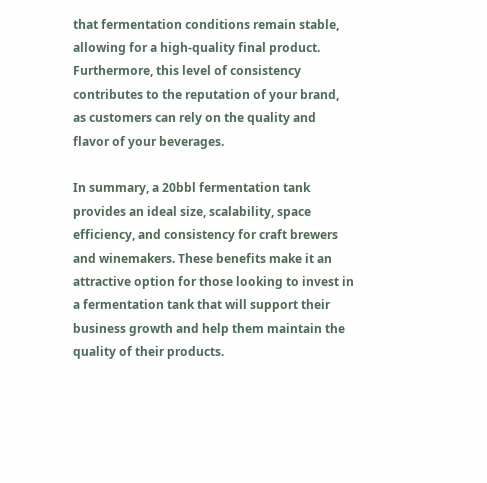that fermentation conditions remain stable, allowing for a high-quality final product. Furthermore, this level of consistency contributes to the reputation of your brand, as customers can rely on the quality and flavor of your beverages.

In summary, a 20bbl fermentation tank provides an ideal size, scalability, space efficiency, and consistency for craft brewers and winemakers. These benefits make it an attractive option for those looking to invest in a fermentation tank that will support their business growth and help them maintain the quality of their products.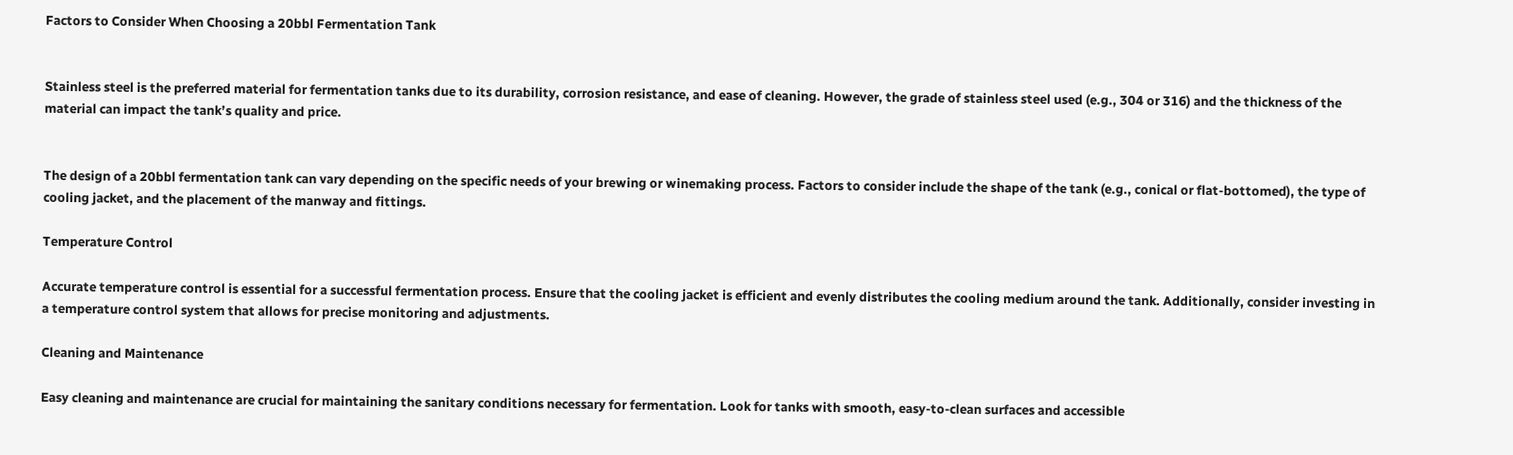Factors to Consider When Choosing a 20bbl Fermentation Tank


Stainless steel is the preferred material for fermentation tanks due to its durability, corrosion resistance, and ease of cleaning. However, the grade of stainless steel used (e.g., 304 or 316) and the thickness of the material can impact the tank’s quality and price.


The design of a 20bbl fermentation tank can vary depending on the specific needs of your brewing or winemaking process. Factors to consider include the shape of the tank (e.g., conical or flat-bottomed), the type of cooling jacket, and the placement of the manway and fittings.

Temperature Control

Accurate temperature control is essential for a successful fermentation process. Ensure that the cooling jacket is efficient and evenly distributes the cooling medium around the tank. Additionally, consider investing in a temperature control system that allows for precise monitoring and adjustments.

Cleaning and Maintenance

Easy cleaning and maintenance are crucial for maintaining the sanitary conditions necessary for fermentation. Look for tanks with smooth, easy-to-clean surfaces and accessible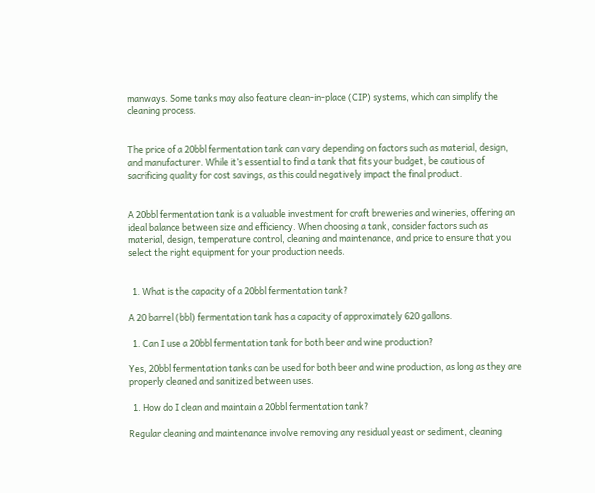manways. Some tanks may also feature clean-in-place (CIP) systems, which can simplify the cleaning process.


The price of a 20bbl fermentation tank can vary depending on factors such as material, design, and manufacturer. While it’s essential to find a tank that fits your budget, be cautious of sacrificing quality for cost savings, as this could negatively impact the final product.


A 20bbl fermentation tank is a valuable investment for craft breweries and wineries, offering an ideal balance between size and efficiency. When choosing a tank, consider factors such as material, design, temperature control, cleaning and maintenance, and price to ensure that you select the right equipment for your production needs.


  1. What is the capacity of a 20bbl fermentation tank?

A 20 barrel (bbl) fermentation tank has a capacity of approximately 620 gallons.

  1. Can I use a 20bbl fermentation tank for both beer and wine production?

Yes, 20bbl fermentation tanks can be used for both beer and wine production, as long as they are properly cleaned and sanitized between uses.

  1. How do I clean and maintain a 20bbl fermentation tank?

Regular cleaning and maintenance involve removing any residual yeast or sediment, cleaning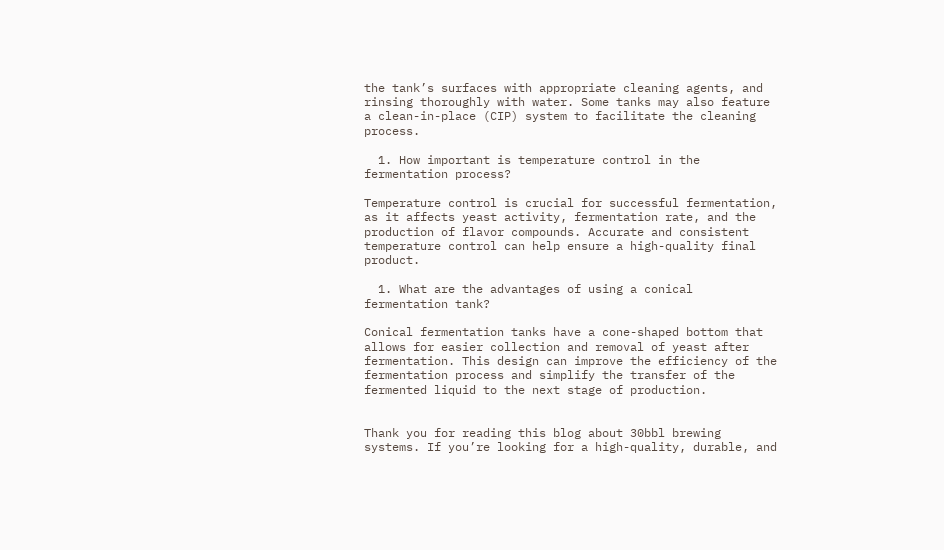the tank’s surfaces with appropriate cleaning agents, and rinsing thoroughly with water. Some tanks may also feature a clean-in-place (CIP) system to facilitate the cleaning process.

  1. How important is temperature control in the fermentation process?

Temperature control is crucial for successful fermentation, as it affects yeast activity, fermentation rate, and the production of flavor compounds. Accurate and consistent temperature control can help ensure a high-quality final product.

  1. What are the advantages of using a conical fermentation tank?

Conical fermentation tanks have a cone-shaped bottom that allows for easier collection and removal of yeast after fermentation. This design can improve the efficiency of the fermentation process and simplify the transfer of the fermented liquid to the next stage of production.


Thank you for reading this blog about 30bbl brewing systems. If you’re looking for a high-quality, durable, and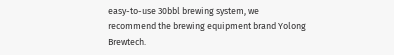easy-to-use 30bbl brewing system, we recommend the brewing equipment brand Yolong Brewtech.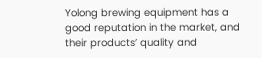Yolong brewing equipment has a good reputation in the market, and their products’ quality and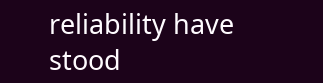reliability have stood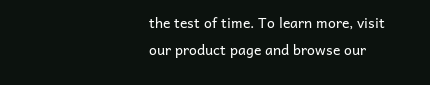the test of time. To learn more, visit our product page and browse our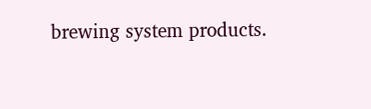brewing system products.